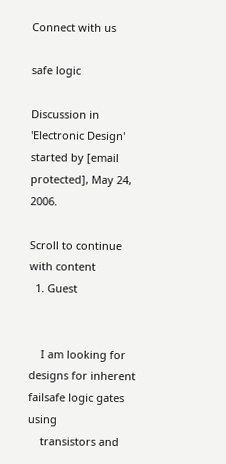Connect with us

safe logic

Discussion in 'Electronic Design' started by [email protected], May 24, 2006.

Scroll to continue with content
  1. Guest


    I am looking for designs for inherent failsafe logic gates using
    transistors and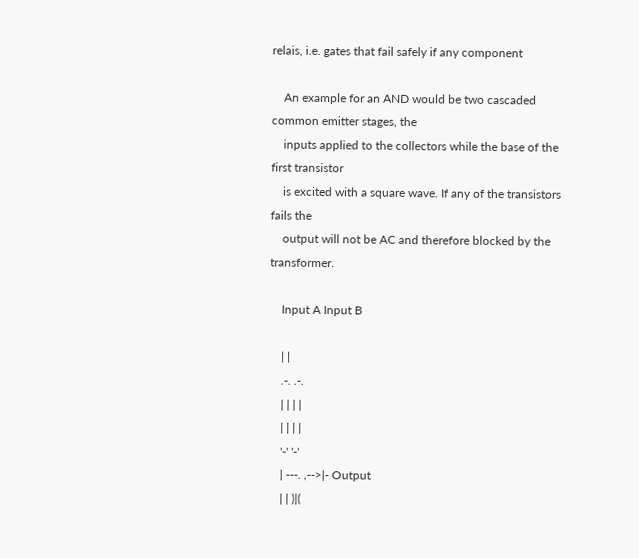relais, i.e. gates that fail safely if any component

    An example for an AND would be two cascaded common emitter stages, the
    inputs applied to the collectors while the base of the first transistor
    is excited with a square wave. If any of the transistors fails the
    output will not be AC and therefore blocked by the transformer.

    Input A Input B

    | |
    .-. .-.
    | | | |
    | | | |
    '-' '-'
    | ---. ,-->|- Output
    | | )|(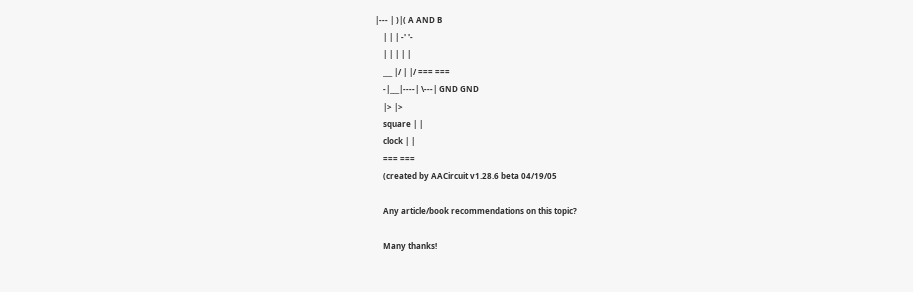|--- | )|( A AND B
    | | | -' '-
    | | | | |
    ___ |/ | |/ === ===
    -|___|----| \---| GND GND
    |> |>
    square | |
    clock | |
    === ===
    (created by AACircuit v1.28.6 beta 04/19/05

    Any article/book recommendations on this topic?

    Many thanks!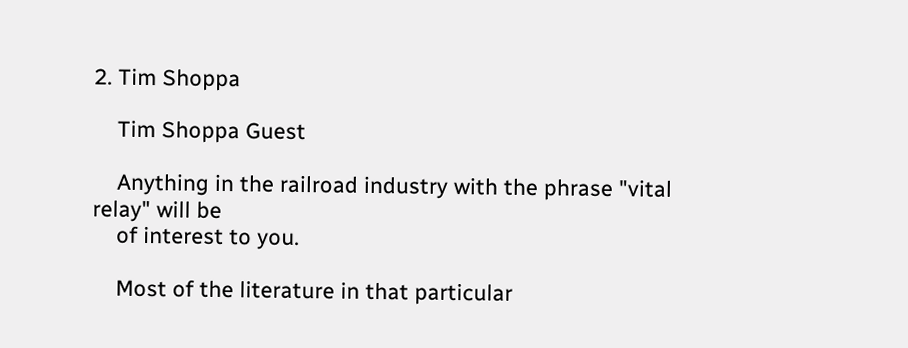2. Tim Shoppa

    Tim Shoppa Guest

    Anything in the railroad industry with the phrase "vital relay" will be
    of interest to you.

    Most of the literature in that particular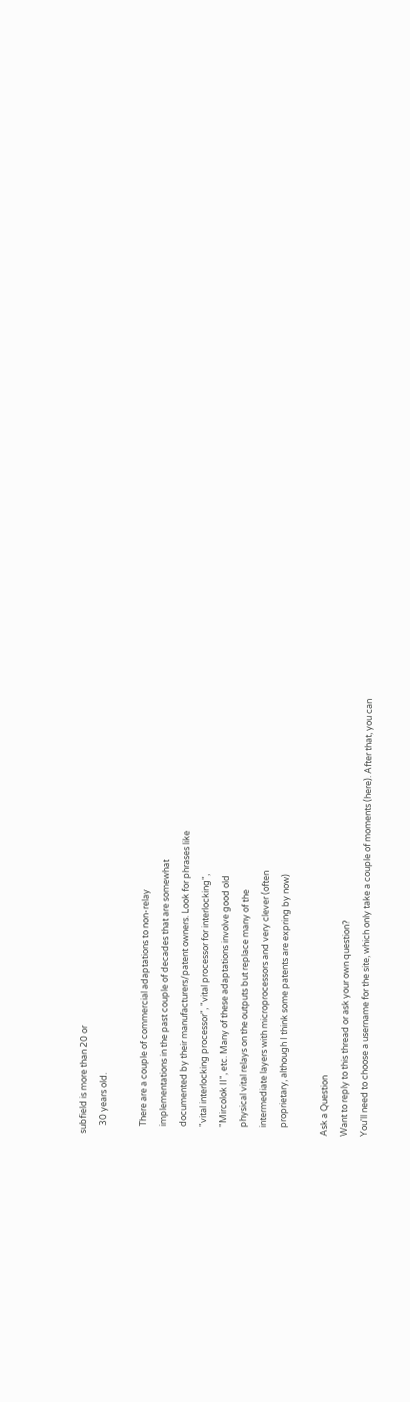subfield is more than 20 or
    30 years old.

    There are a couple of commercial adaptations to non-relay
    implementations in the past couple of decades that are somewhat
    documented by their manufacturers/patent owners. Look for phrases like
    "vital interlocking processor", "vital processor for interlocking",
    "Mircolok II", etc. Many of these adaptations involve good old
    physical vital relays on the outputs but replace many of the
    intermediate layers with microprocessors and very clever (often
    proprietary, although I think some patents are expring by now)

Ask a Question
Want to reply to this thread or ask your own question?
You'll need to choose a username for the site, which only take a couple of moments (here). After that, you can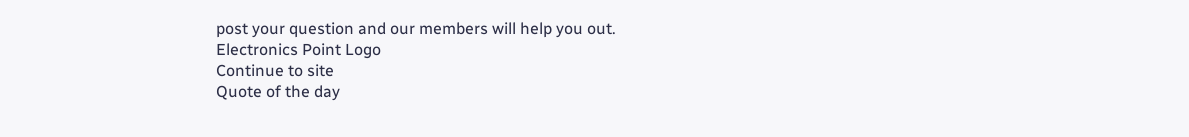post your question and our members will help you out.
Electronics Point Logo
Continue to site
Quote of the day